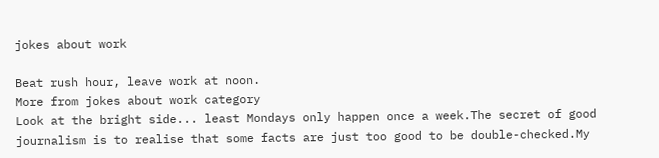jokes about work

Beat rush hour, leave work at noon.
More from jokes about work category
Look at the bright side... least Mondays only happen once a week.The secret of good journalism is to realise that some facts are just too good to be double-checked.My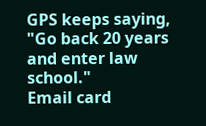GPS keeps saying, "Go back 20 years and enter law school."
Email card